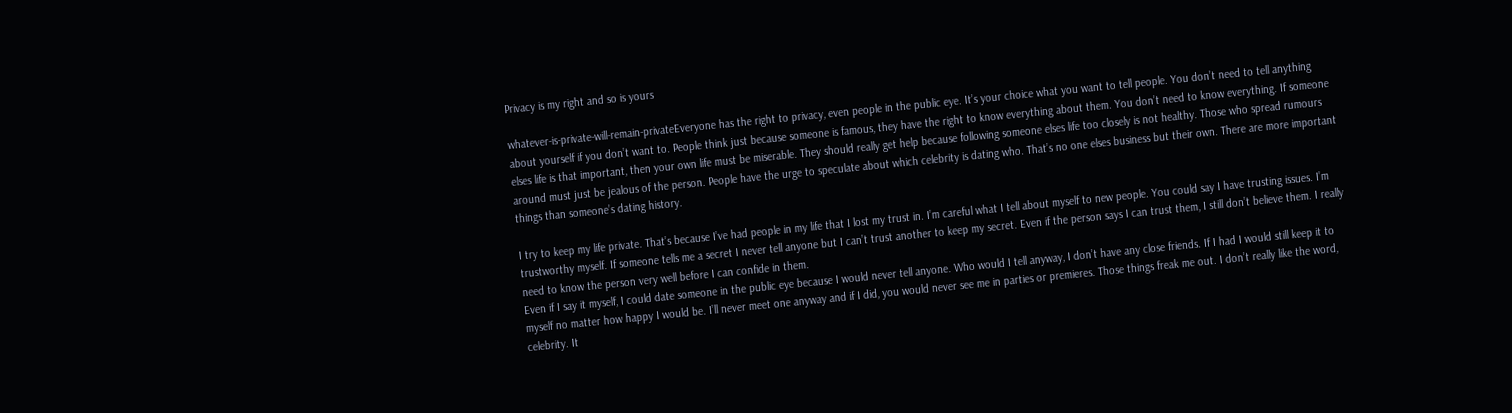Privacy is my right and so is yours

whatever-is-private-will-remain-privateEveryone has the right to privacy, even people in the public eye. It’s your choice what you want to tell people. You don’t need to tell anything about yourself if you don’t want to. People think just because someone is famous, they have the right to know everything about them. You don’t need to know everything. If someone elses life is that important, then your own life must be miserable. They should really get help because following someone elses life too closely is not healthy. Those who spread rumours around must just be jealous of the person. People have the urge to speculate about which celebrity is dating who. That’s no one elses business but their own. There are more important things than someone’s dating history.

I try to keep my life private. That’s because I’ve had people in my life that I lost my trust in. I’m careful what I tell about myself to new people. You could say I have trusting issues. I’m trustworthy myself. If someone tells me a secret I never tell anyone but I can’t trust another to keep my secret. Even if the person says I can trust them, I still don’t believe them. I really need to know the person very well before I can confide in them.
Even if I say it myself, I could date someone in the public eye because I would never tell anyone. Who would I tell anyway, I don’t have any close friends. If I had I would still keep it to myself no matter how happy I would be. I’ll never meet one anyway and if I did, you would never see me in parties or premieres. Those things freak me out. I don’t really like the word, celebrity. It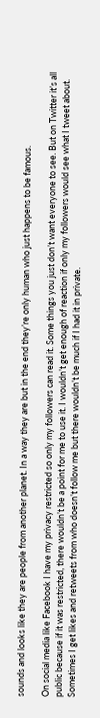sounds and looks like they are people from another planet. In a way they are but in the end they’re only human who just happens to be famous.

On social media like Facebook I have my privacy restricted so only my followers can read it. Some things you just don’t want everyone to see. But on Twitter it’s all public because if it was restricted, there wouldn’t be a point for me to use it. I wouldn’t get enough of reaction if only my followers would see what I tweet about. Sometimes I get likes and retweets from who doesn’t follow me but there wouldn’t be much if I had it in private.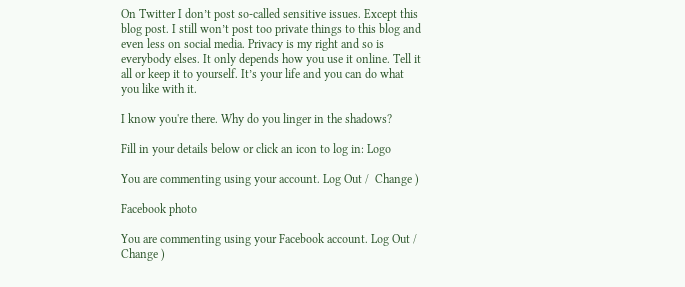On Twitter I don’t post so-called sensitive issues. Except this blog post. I still won’t post too private things to this blog and even less on social media. Privacy is my right and so is everybody elses. It only depends how you use it online. Tell it all or keep it to yourself. It’s your life and you can do what you like with it.

I know you're there. Why do you linger in the shadows?

Fill in your details below or click an icon to log in: Logo

You are commenting using your account. Log Out /  Change )

Facebook photo

You are commenting using your Facebook account. Log Out /  Change )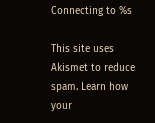Connecting to %s

This site uses Akismet to reduce spam. Learn how your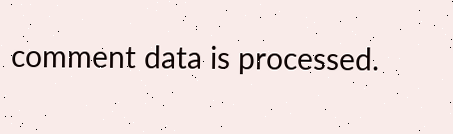comment data is processed.